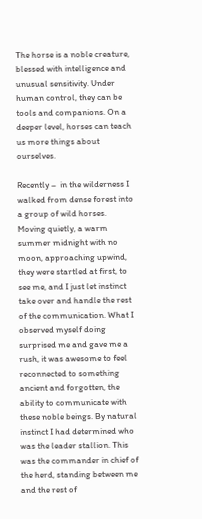The horse is a noble creature, blessed with intelligence and unusual sensitivity. Under human control, they can be tools and companions. On a deeper level, horses can teach us more things about ourselves.

Recently –  in the wilderness I walked from dense forest into a group of wild horses. Moving quietly, a warm summer midnight with no moon, approaching upwind, they were startled at first, to see me, and I just let instinct take over and handle the rest of the communication. What I observed myself doing surprised me and gave me a rush, it was awesome to feel reconnected to something ancient and forgotten, the ability to communicate with these noble beings. By natural instinct I had determined who was the leader stallion. This was the commander in chief of the herd, standing between me and the rest of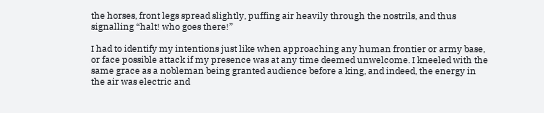the horses, front legs spread slightly, puffing air heavily through the nostrils, and thus signalling “halt! who goes there!”

I had to identify my intentions just like when approaching any human frontier or army base, or face possible attack if my presence was at any time deemed unwelcome. I kneeled with the same grace as a nobleman being granted audience before a king, and indeed, the energy in the air was electric and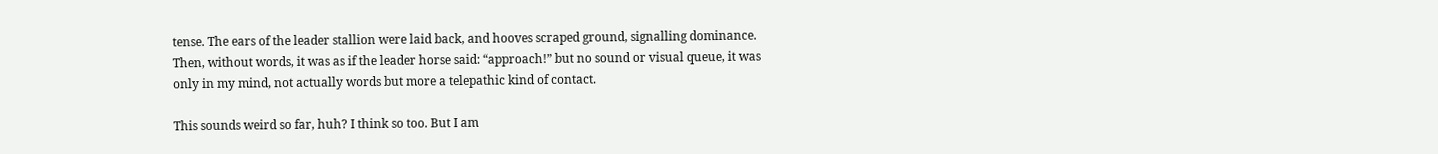tense. The ears of the leader stallion were laid back, and hooves scraped ground, signalling dominance. Then, without words, it was as if the leader horse said: “approach!” but no sound or visual queue, it was only in my mind, not actually words but more a telepathic kind of contact.

This sounds weird so far, huh? I think so too. But I am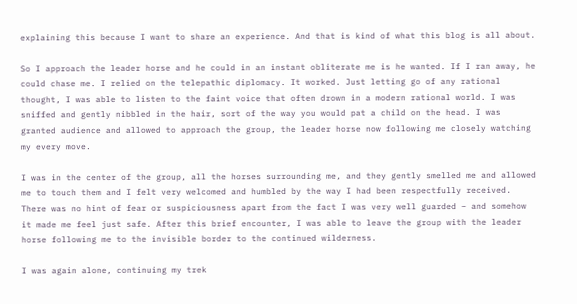explaining this because I want to share an experience. And that is kind of what this blog is all about.

So I approach the leader horse and he could in an instant obliterate me is he wanted. If I ran away, he could chase me. I relied on the telepathic diplomacy. It worked. Just letting go of any rational thought, I was able to listen to the faint voice that often drown in a modern rational world. I was sniffed and gently nibbled in the hair, sort of the way you would pat a child on the head. I was granted audience and allowed to approach the group, the leader horse now following me closely watching my every move.

I was in the center of the group, all the horses surrounding me, and they gently smelled me and allowed me to touch them and I felt very welcomed and humbled by the way I had been respectfully received. There was no hint of fear or suspiciousness apart from the fact I was very well guarded – and somehow it made me feel just safe. After this brief encounter, I was able to leave the group with the leader horse following me to the invisible border to the continued wilderness.

I was again alone, continuing my trek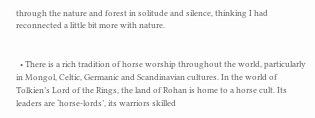through the nature and forest in solitude and silence, thinking I had reconnected a little bit more with nature.


  • There is a rich tradition of horse worship throughout the world, particularly in Mongol, Celtic, Germanic and Scandinavian cultures. In the world of Tolkien’s Lord of the Rings, the land of Rohan is home to a horse cult. Its leaders are ‘horse-lords’, its warriors skilled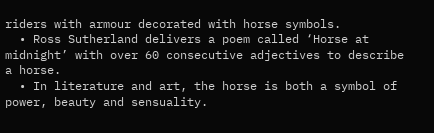riders with armour decorated with horse symbols.
  • Ross Sutherland delivers a poem called ‘Horse at midnight’ with over 60 consecutive adjectives to describe a horse.
  • In literature and art, the horse is both a symbol of power, beauty and sensuality.